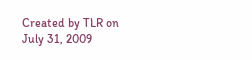Created by TLR on July 31, 2009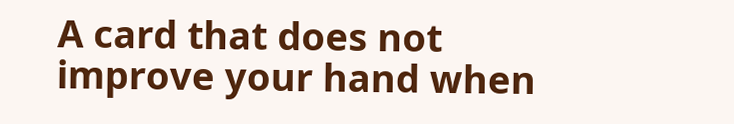A card that does not improve your hand when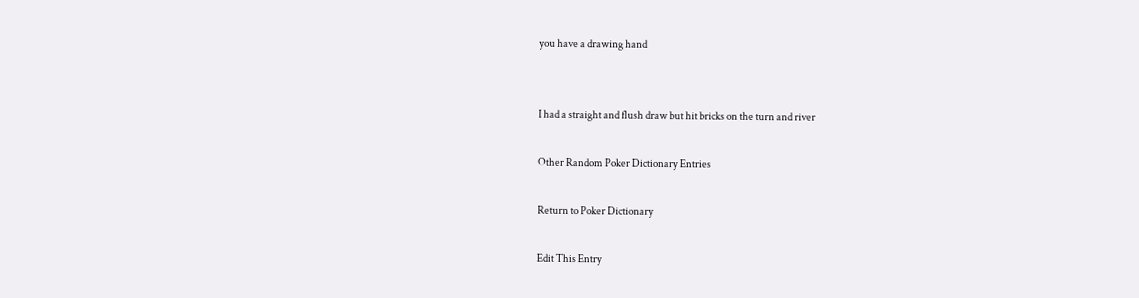you have a drawing hand


I had a straight and flush draw but hit bricks on the turn and river

Other Random Poker Dictionary Entries

Return to Poker Dictionary

Edit This Entry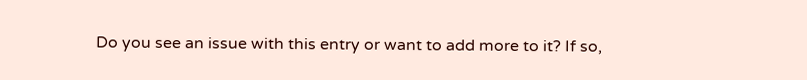Do you see an issue with this entry or want to add more to it? If so,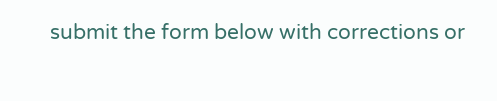submit the form below with corrections or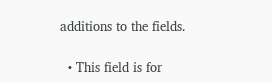additions to the fields.

  • This field is for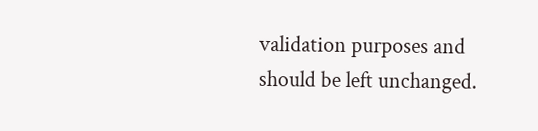validation purposes and should be left unchanged.